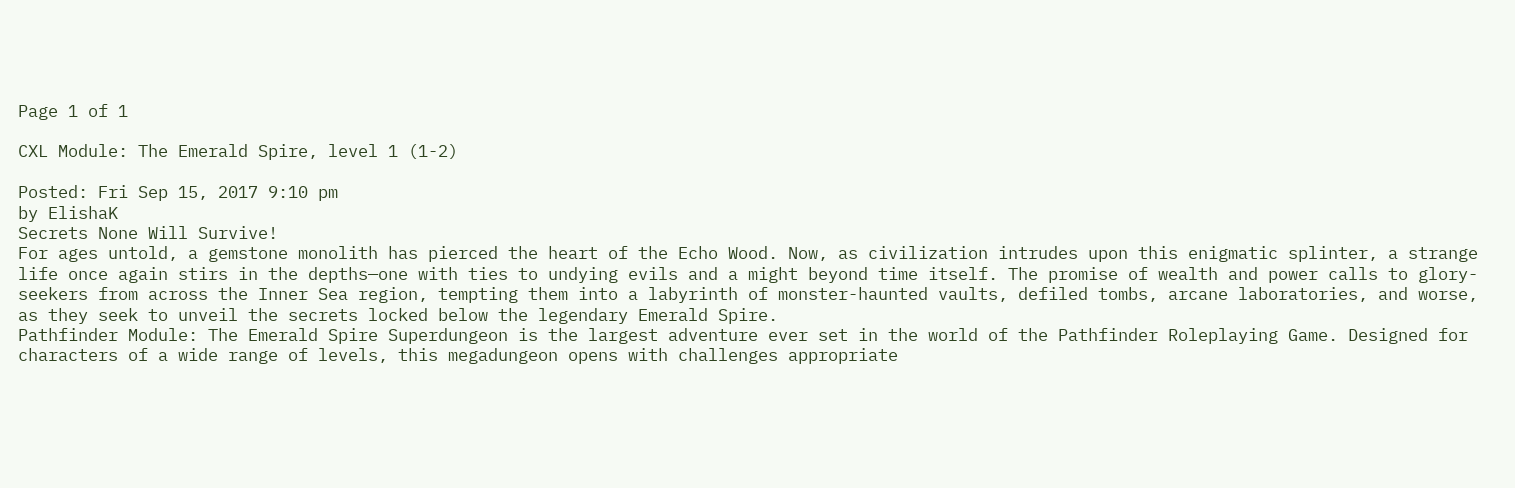Page 1 of 1

CXL Module: The Emerald Spire, level 1 (1-2)

Posted: Fri Sep 15, 2017 9:10 pm
by ElishaK
Secrets None Will Survive!
For ages untold, a gemstone monolith has pierced the heart of the Echo Wood. Now, as civilization intrudes upon this enigmatic splinter, a strange life once again stirs in the depths—one with ties to undying evils and a might beyond time itself. The promise of wealth and power calls to glory-seekers from across the Inner Sea region, tempting them into a labyrinth of monster-haunted vaults, defiled tombs, arcane laboratories, and worse, as they seek to unveil the secrets locked below the legendary Emerald Spire.
Pathfinder Module: The Emerald Spire Superdungeon is the largest adventure ever set in the world of the Pathfinder Roleplaying Game. Designed for characters of a wide range of levels, this megadungeon opens with challenges appropriate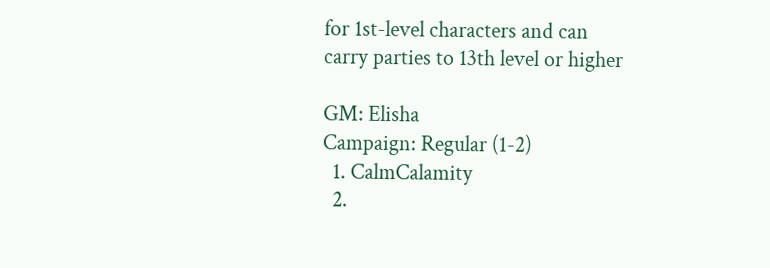for 1st-level characters and can carry parties to 13th level or higher

GM: Elisha
Campaign: Regular (1-2)
  1. CalmCalamity
  2.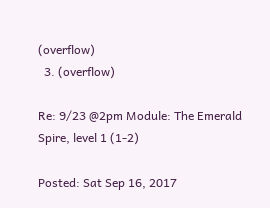(overflow)
  3. (overflow)

Re: 9/23 @2pm Module: The Emerald Spire, level 1 (1-2)

Posted: Sat Sep 16, 2017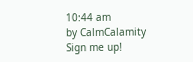10:44 am
by CalmCalamity
Sign me up!